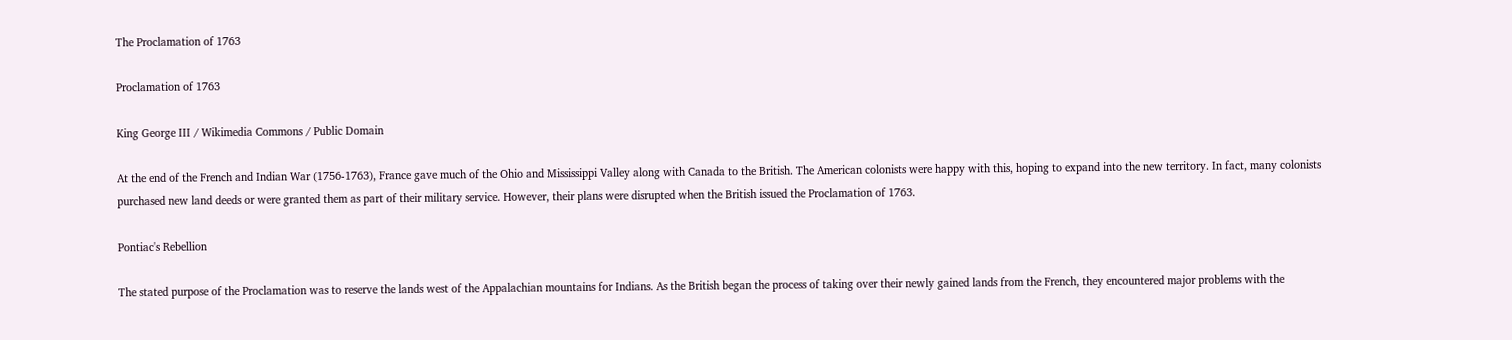The Proclamation of 1763

Proclamation of 1763

King George III / Wikimedia Commons / Public Domain

At the end of the French and Indian War (1756-1763), France gave much of the Ohio and Mississippi Valley along with Canada to the British. The American colonists were happy with this, hoping to expand into the new territory. In fact, many colonists purchased new land deeds or were granted them as part of their military service. However, their plans were disrupted when the British issued the Proclamation of 1763.

Pontiac's Rebellion

The stated purpose of the Proclamation was to reserve the lands west of the Appalachian mountains for Indians. As the British began the process of taking over their newly gained lands from the French, they encountered major problems with the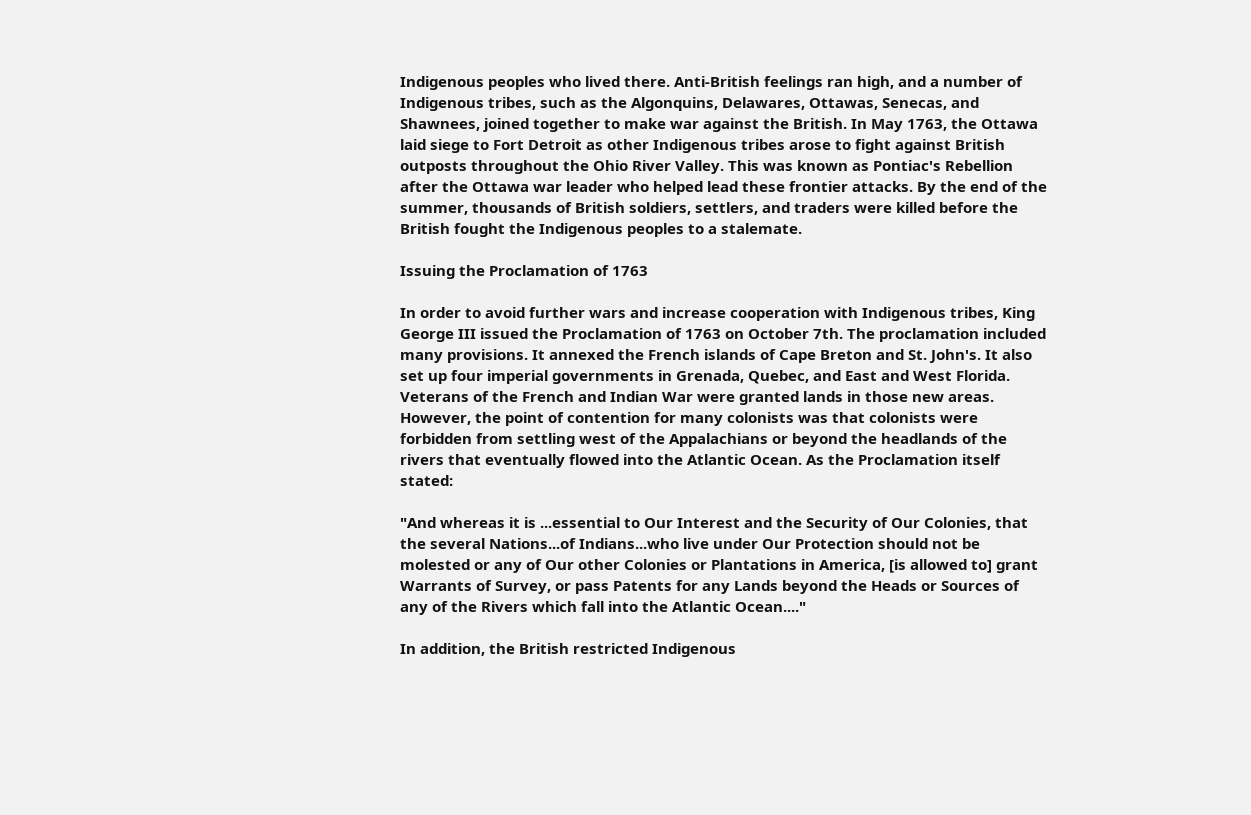Indigenous peoples who lived there. Anti-British feelings ran high, and a number of Indigenous tribes, such as the Algonquins, Delawares, Ottawas, Senecas, and Shawnees, joined together to make war against the British. In May 1763, the Ottawa laid siege to Fort Detroit as other Indigenous tribes arose to fight against British outposts throughout the Ohio River Valley. This was known as Pontiac's Rebellion after the Ottawa war leader who helped lead these frontier attacks. By the end of the summer, thousands of British soldiers, settlers, and traders were killed before the British fought the Indigenous peoples to a stalemate.

Issuing the Proclamation of 1763

In order to avoid further wars and increase cooperation with Indigenous tribes, King George III issued the Proclamation of 1763 on October 7th. The proclamation included many provisions. It annexed the French islands of Cape Breton and St. John's. It also set up four imperial governments in Grenada, Quebec, and East and West Florida. Veterans of the French and Indian War were granted lands in those new areas. However, the point of contention for many colonists was that colonists were forbidden from settling west of the Appalachians or beyond the headlands of the rivers that eventually flowed into the Atlantic Ocean. As the Proclamation itself stated:

"And whereas it is ...essential to Our Interest and the Security of Our Colonies, that the several Nations...of Indians...who live under Our Protection should not be molested or any of Our other Colonies or Plantations in America, [is allowed to] grant Warrants of Survey, or pass Patents for any Lands beyond the Heads or Sources of any of the Rivers which fall into the Atlantic Ocean...."

In addition, the British restricted Indigenous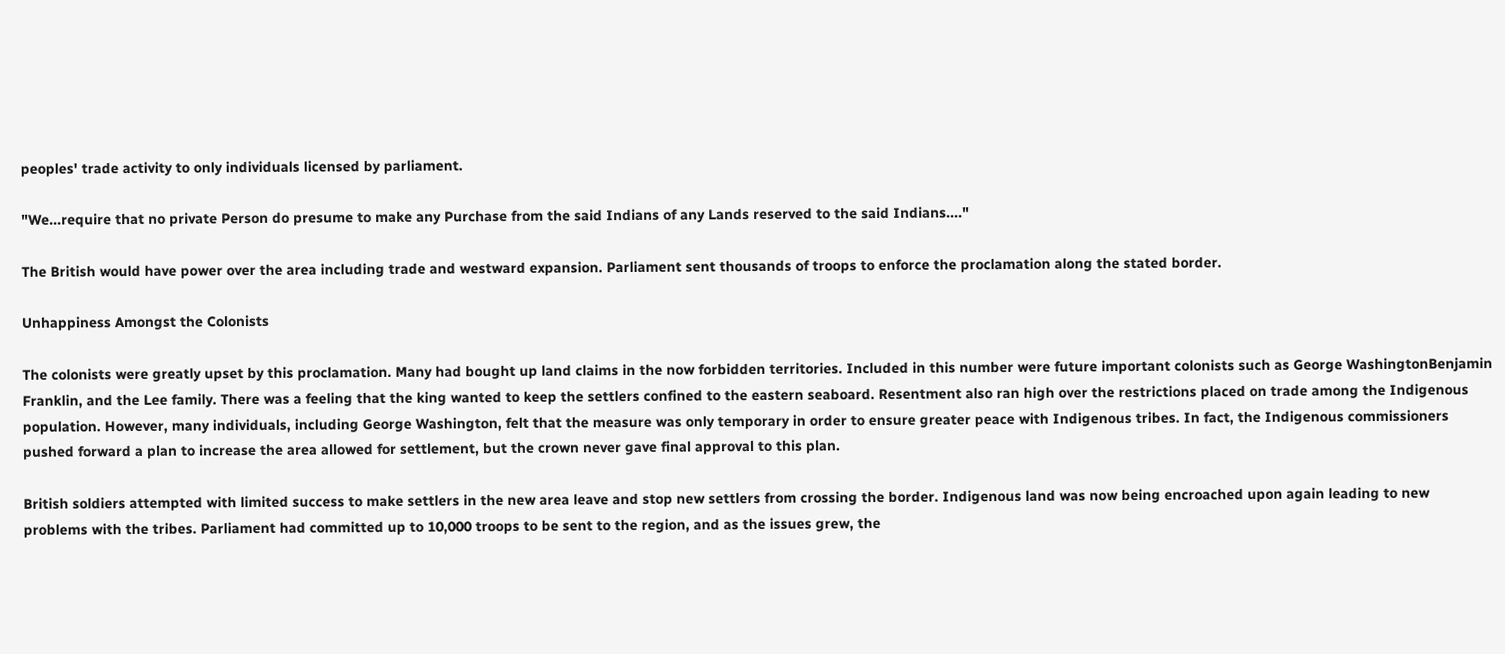peoples' trade activity to only individuals licensed by parliament.

"We...require that no private Person do presume to make any Purchase from the said Indians of any Lands reserved to the said Indians...."

The British would have power over the area including trade and westward expansion. Parliament sent thousands of troops to enforce the proclamation along the stated border.

Unhappiness Amongst the Colonists

The colonists were greatly upset by this proclamation. Many had bought up land claims in the now forbidden territories. Included in this number were future important colonists such as George WashingtonBenjamin Franklin, and the Lee family. There was a feeling that the king wanted to keep the settlers confined to the eastern seaboard. Resentment also ran high over the restrictions placed on trade among the Indigenous population. However, many individuals, including George Washington, felt that the measure was only temporary in order to ensure greater peace with Indigenous tribes. In fact, the Indigenous commissioners pushed forward a plan to increase the area allowed for settlement, but the crown never gave final approval to this plan.

British soldiers attempted with limited success to make settlers in the new area leave and stop new settlers from crossing the border. Indigenous land was now being encroached upon again leading to new problems with the tribes. Parliament had committed up to 10,000 troops to be sent to the region, and as the issues grew, the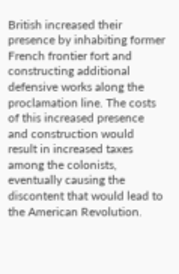British increased their presence by inhabiting former French frontier fort and constructing additional defensive works along the proclamation line. The costs of this increased presence and construction would result in increased taxes among the colonists, eventually causing the discontent that would lead to the American Revolution.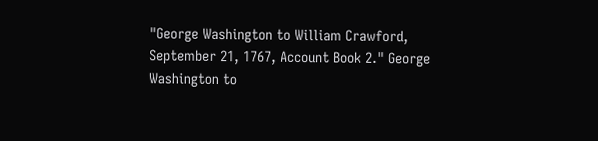"George Washington to William Crawford, September 21, 1767, Account Book 2." George Washington to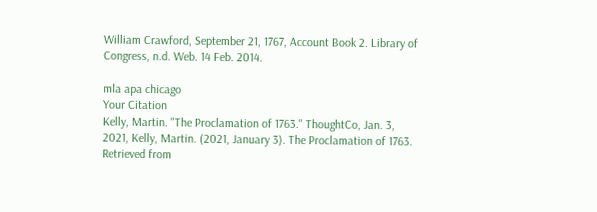William Crawford, September 21, 1767, Account Book 2. Library of Congress, n.d. Web. 14 Feb. 2014.

mla apa chicago
Your Citation
Kelly, Martin. "The Proclamation of 1763." ThoughtCo, Jan. 3, 2021, Kelly, Martin. (2021, January 3). The Proclamation of 1763. Retrieved from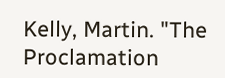Kelly, Martin. "The Proclamation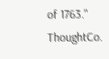of 1763." ThoughtCo.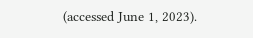(accessed June 1, 2023).